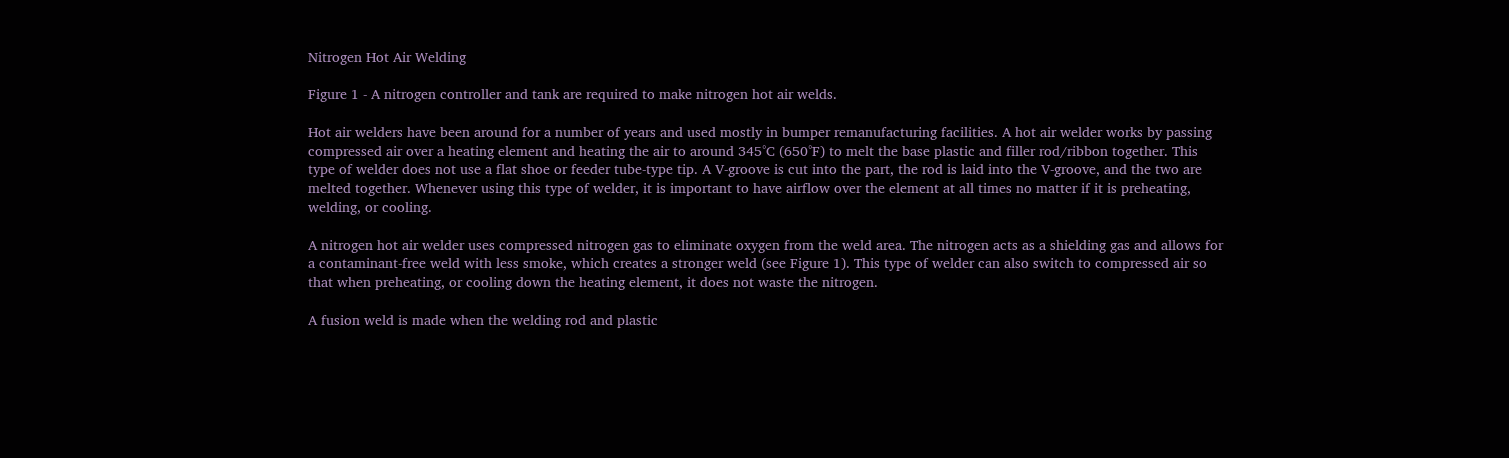Nitrogen Hot Air Welding

Figure 1 - A nitrogen controller and tank are required to make nitrogen hot air welds.

Hot air welders have been around for a number of years and used mostly in bumper remanufacturing facilities. A hot air welder works by passing compressed air over a heating element and heating the air to around 345°C (650°F) to melt the base plastic and filler rod/ribbon together. This type of welder does not use a flat shoe or feeder tube-type tip. A V-groove is cut into the part, the rod is laid into the V-groove, and the two are melted together. Whenever using this type of welder, it is important to have airflow over the element at all times no matter if it is preheating, welding, or cooling.

A nitrogen hot air welder uses compressed nitrogen gas to eliminate oxygen from the weld area. The nitrogen acts as a shielding gas and allows for a contaminant-free weld with less smoke, which creates a stronger weld (see Figure 1). This type of welder can also switch to compressed air so that when preheating, or cooling down the heating element, it does not waste the nitrogen.

A fusion weld is made when the welding rod and plastic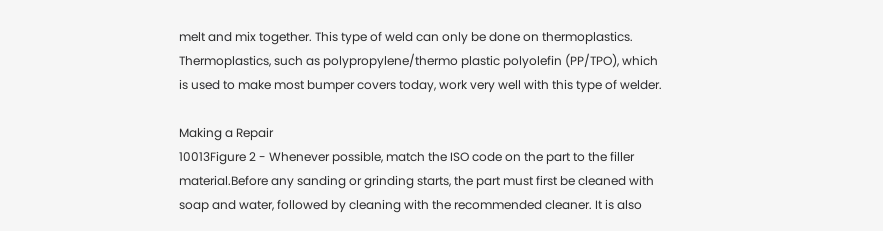melt and mix together. This type of weld can only be done on thermoplastics. Thermoplastics, such as polypropylene/thermo plastic polyolefin (PP/TPO), which is used to make most bumper covers today, work very well with this type of welder.

Making a Repair
10013Figure 2 - Whenever possible, match the ISO code on the part to the filler material.Before any sanding or grinding starts, the part must first be cleaned with soap and water, followed by cleaning with the recommended cleaner. It is also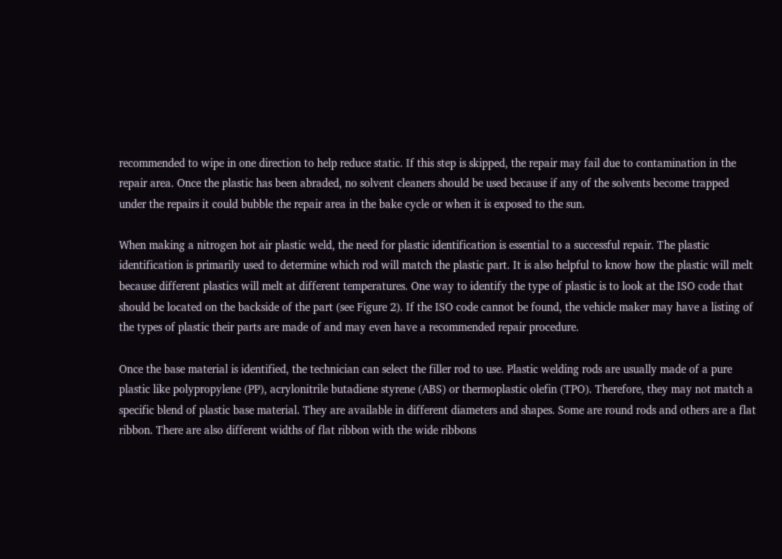recommended to wipe in one direction to help reduce static. If this step is skipped, the repair may fail due to contamination in the repair area. Once the plastic has been abraded, no solvent cleaners should be used because if any of the solvents become trapped under the repairs it could bubble the repair area in the bake cycle or when it is exposed to the sun.

When making a nitrogen hot air plastic weld, the need for plastic identification is essential to a successful repair. The plastic identification is primarily used to determine which rod will match the plastic part. It is also helpful to know how the plastic will melt because different plastics will melt at different temperatures. One way to identify the type of plastic is to look at the ISO code that should be located on the backside of the part (see Figure 2). If the ISO code cannot be found, the vehicle maker may have a listing of the types of plastic their parts are made of and may even have a recommended repair procedure.

Once the base material is identified, the technician can select the filler rod to use. Plastic welding rods are usually made of a pure plastic like polypropylene (PP), acrylonitrile butadiene styrene (ABS) or thermoplastic olefin (TPO). Therefore, they may not match a specific blend of plastic base material. They are available in different diameters and shapes. Some are round rods and others are a flat ribbon. There are also different widths of flat ribbon with the wide ribbons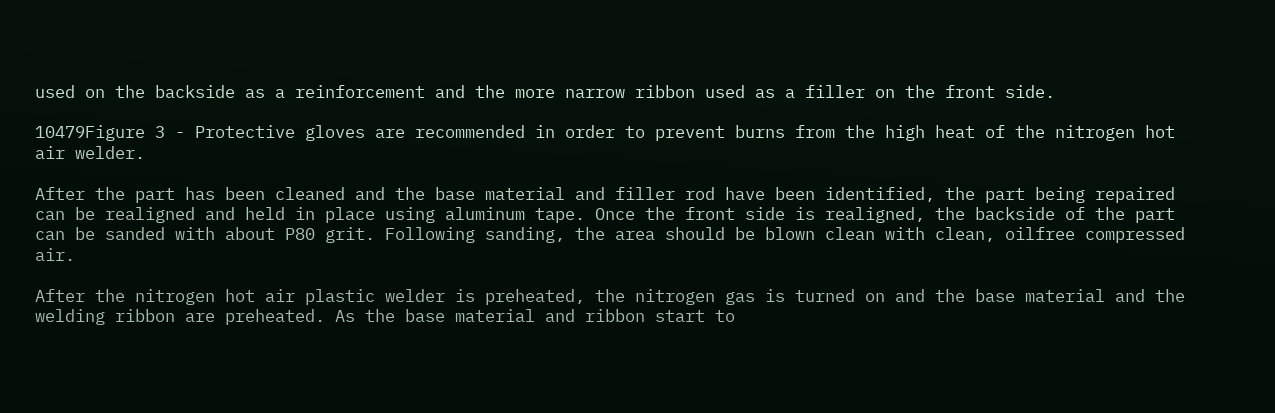used on the backside as a reinforcement and the more narrow ribbon used as a filler on the front side.

10479Figure 3 - Protective gloves are recommended in order to prevent burns from the high heat of the nitrogen hot air welder.

After the part has been cleaned and the base material and filler rod have been identified, the part being repaired can be realigned and held in place using aluminum tape. Once the front side is realigned, the backside of the part can be sanded with about P80 grit. Following sanding, the area should be blown clean with clean, oilfree compressed air.

After the nitrogen hot air plastic welder is preheated, the nitrogen gas is turned on and the base material and the welding ribbon are preheated. As the base material and ribbon start to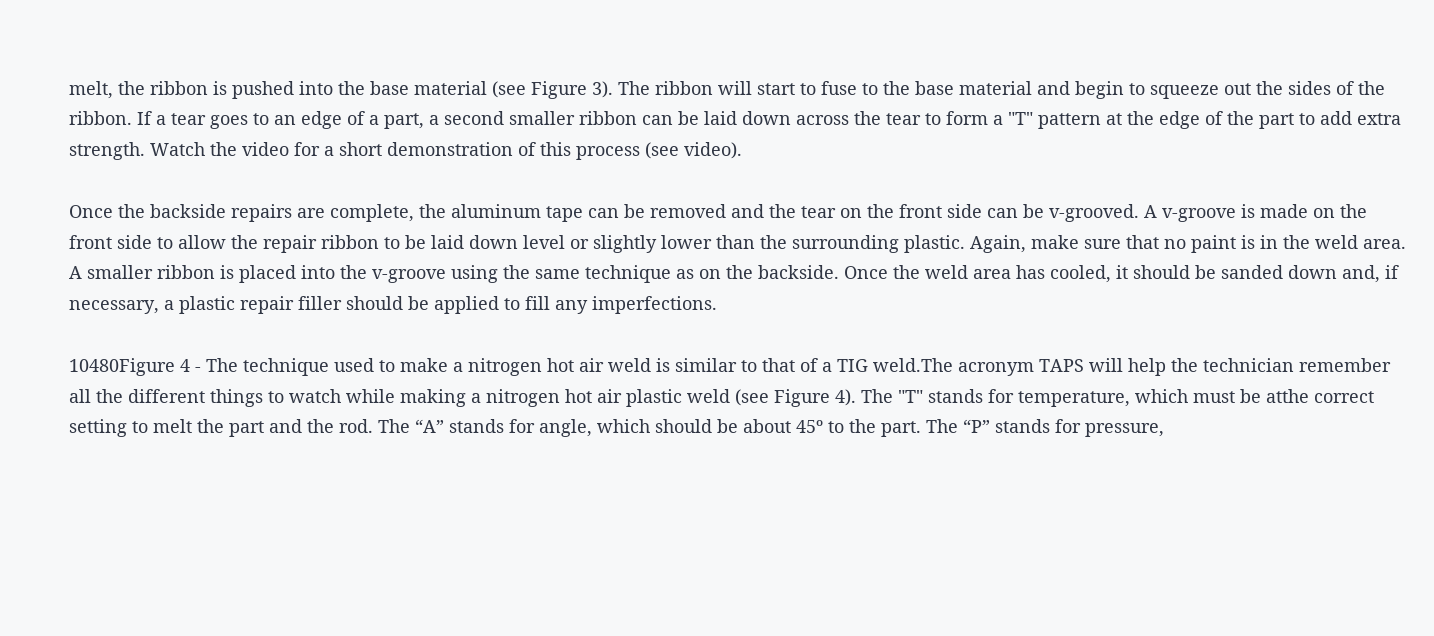melt, the ribbon is pushed into the base material (see Figure 3). The ribbon will start to fuse to the base material and begin to squeeze out the sides of the ribbon. If a tear goes to an edge of a part, a second smaller ribbon can be laid down across the tear to form a "T" pattern at the edge of the part to add extra strength. Watch the video for a short demonstration of this process (see video).

Once the backside repairs are complete, the aluminum tape can be removed and the tear on the front side can be v-grooved. A v-groove is made on the front side to allow the repair ribbon to be laid down level or slightly lower than the surrounding plastic. Again, make sure that no paint is in the weld area. A smaller ribbon is placed into the v-groove using the same technique as on the backside. Once the weld area has cooled, it should be sanded down and, if necessary, a plastic repair filler should be applied to fill any imperfections.

10480Figure 4 - The technique used to make a nitrogen hot air weld is similar to that of a TIG weld.The acronym TAPS will help the technician remember all the different things to watch while making a nitrogen hot air plastic weld (see Figure 4). The "T" stands for temperature, which must be atthe correct setting to melt the part and the rod. The “A” stands for angle, which should be about 45º to the part. The “P” stands for pressure,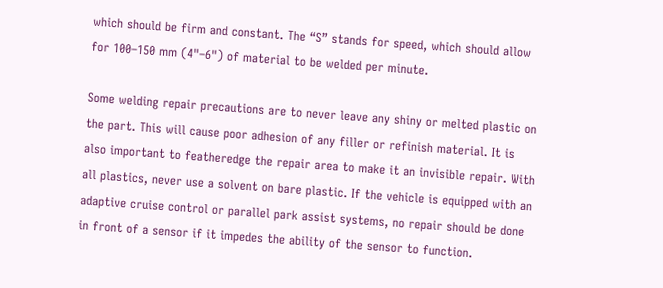which should be firm and constant. The “S” stands for speed, which should allow for 100–150 mm (4"–6") of material to be welded per minute.

Some welding repair precautions are to never leave any shiny or melted plastic on the part. This will cause poor adhesion of any filler or refinish material. It is also important to featheredge the repair area to make it an invisible repair. With all plastics, never use a solvent on bare plastic. If the vehicle is equipped with an adaptive cruise control or parallel park assist systems, no repair should be done in front of a sensor if it impedes the ability of the sensor to function.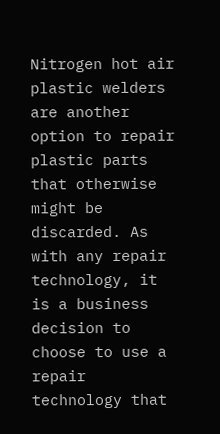Nitrogen hot air plastic welders are another option to repair plastic parts that otherwise might be discarded. As with any repair technology, it is a business decision to choose to use a repair technology that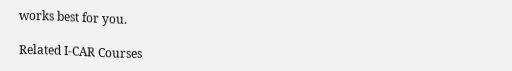works best for you.

Related I-CAR Courses